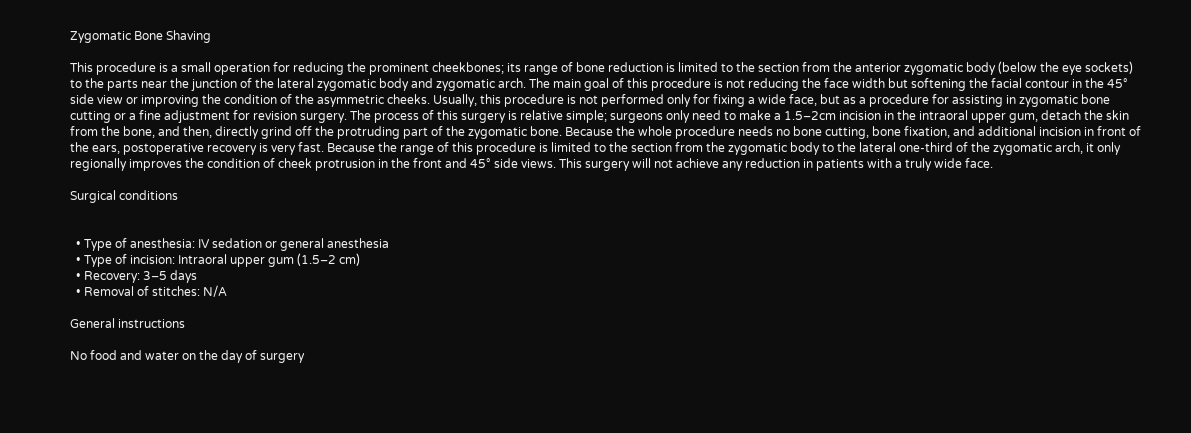Zygomatic Bone Shaving

This procedure is a small operation for reducing the prominent cheekbones; its range of bone reduction is limited to the section from the anterior zygomatic body (below the eye sockets) to the parts near the junction of the lateral zygomatic body and zygomatic arch. The main goal of this procedure is not reducing the face width but softening the facial contour in the 45° side view or improving the condition of the asymmetric cheeks. Usually, this procedure is not performed only for fixing a wide face, but as a procedure for assisting in zygomatic bone cutting or a fine adjustment for revision surgery. The process of this surgery is relative simple; surgeons only need to make a 1.5–2cm incision in the intraoral upper gum, detach the skin from the bone, and then, directly grind off the protruding part of the zygomatic bone. Because the whole procedure needs no bone cutting, bone fixation, and additional incision in front of the ears, postoperative recovery is very fast. Because the range of this procedure is limited to the section from the zygomatic body to the lateral one-third of the zygomatic arch, it only regionally improves the condition of cheek protrusion in the front and 45° side views. This surgery will not achieve any reduction in patients with a truly wide face.

Surgical conditions


  • Type of anesthesia: IV sedation or general anesthesia
  • Type of incision: Intraoral upper gum (1.5–2 cm)
  • Recovery: 3–5 days
  • Removal of stitches: N/A

General instructions

No food and water on the day of surgery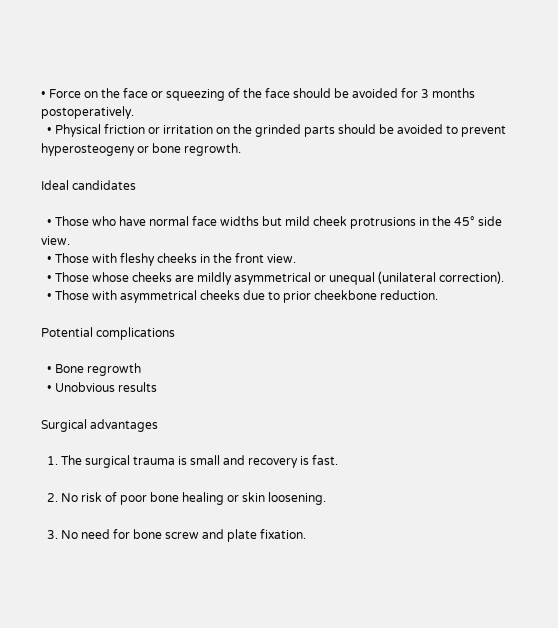• Force on the face or squeezing of the face should be avoided for 3 months postoperatively.
  • Physical friction or irritation on the grinded parts should be avoided to prevent hyperosteogeny or bone regrowth.

Ideal candidates

  • Those who have normal face widths but mild cheek protrusions in the 45° side view.
  • Those with fleshy cheeks in the front view.
  • Those whose cheeks are mildly asymmetrical or unequal (unilateral correction).
  • Those with asymmetrical cheeks due to prior cheekbone reduction.

Potential complications

  • Bone regrowth
  • Unobvious results

Surgical advantages

  1. The surgical trauma is small and recovery is fast.

  2. No risk of poor bone healing or skin loosening.

  3. No need for bone screw and plate fixation.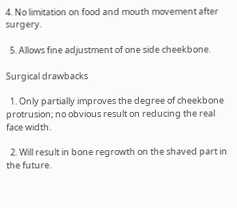4. No limitation on food and mouth movement after surgery.

  5. Allows fine adjustment of one side cheekbone.

Surgical drawbacks

  1. Only partially improves the degree of cheekbone protrusion; no obvious result on reducing the real face width.

  2. Will result in bone regrowth on the shaved part in the future.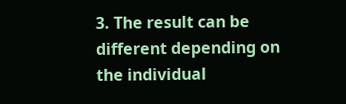3. The result can be different depending on the individual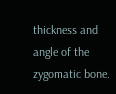thickness and angle of the zygomatic bone.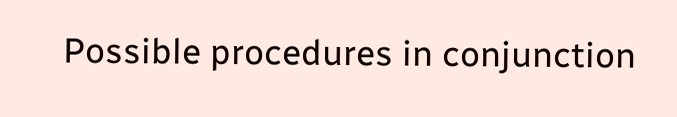Possible procedures in conjunction